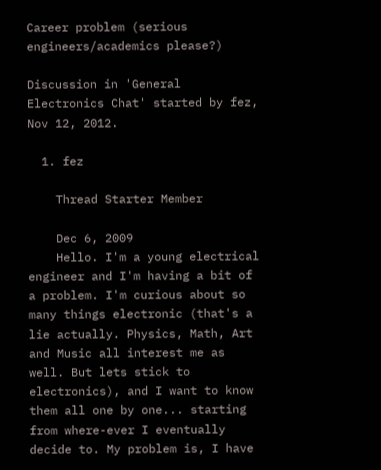Career problem (serious engineers/academics please?)

Discussion in 'General Electronics Chat' started by fez, Nov 12, 2012.

  1. fez

    Thread Starter Member

    Dec 6, 2009
    Hello. I'm a young electrical engineer and I'm having a bit of a problem. I'm curious about so many things electronic (that's a lie actually. Physics, Math, Art and Music all interest me as well. But lets stick to electronics), and I want to know them all one by one... starting from where-ever I eventually decide to. My problem is, I have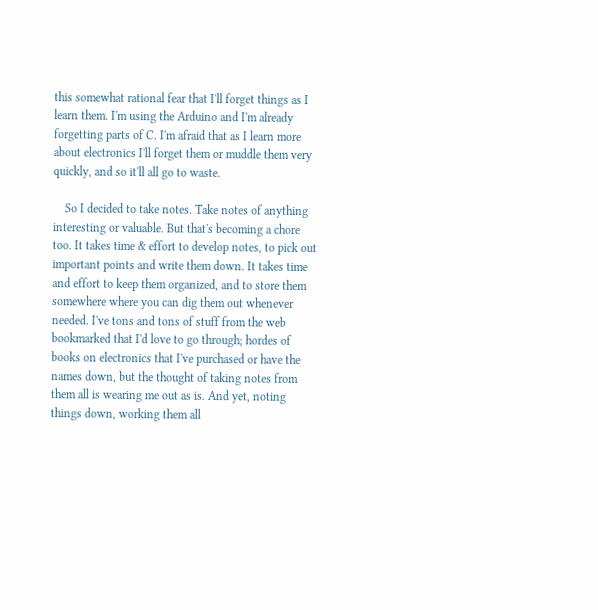this somewhat rational fear that I'll forget things as I learn them. I'm using the Arduino and I'm already forgetting parts of C. I'm afraid that as I learn more about electronics I'll forget them or muddle them very quickly, and so it'll all go to waste.

    So I decided to take notes. Take notes of anything interesting or valuable. But that's becoming a chore too. It takes time & effort to develop notes, to pick out important points and write them down. It takes time and effort to keep them organized, and to store them somewhere where you can dig them out whenever needed. I've tons and tons of stuff from the web bookmarked that I'd love to go through; hordes of books on electronics that I've purchased or have the names down, but the thought of taking notes from them all is wearing me out as is. And yet, noting things down, working them all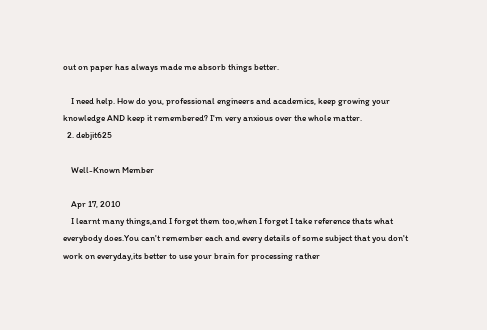out on paper has always made me absorb things better.

    I need help. How do you, professional engineers and academics, keep growing your knowledge AND keep it remembered? I'm very anxious over the whole matter.
  2. debjit625

    Well-Known Member

    Apr 17, 2010
    I learnt many things,and I forget them too,when I forget I take reference thats what everybody does.You can't remember each and every details of some subject that you don't work on everyday,its better to use your brain for processing rather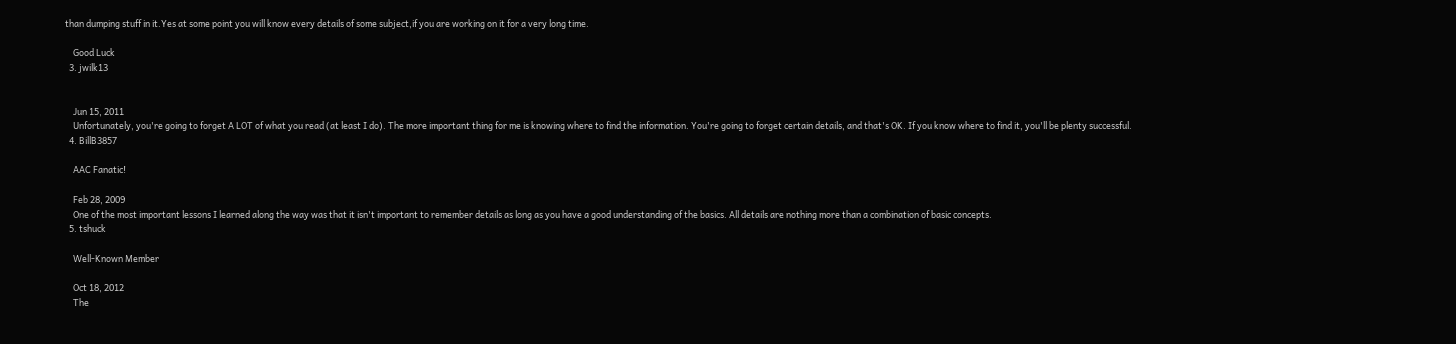than dumping stuff in it.Yes at some point you will know every details of some subject,if you are working on it for a very long time.

    Good Luck
  3. jwilk13


    Jun 15, 2011
    Unfortunately, you're going to forget A LOT of what you read (at least I do). The more important thing for me is knowing where to find the information. You're going to forget certain details, and that's OK. If you know where to find it, you'll be plenty successful.
  4. BillB3857

    AAC Fanatic!

    Feb 28, 2009
    One of the most important lessons I learned along the way was that it isn't important to remember details as long as you have a good understanding of the basics. All details are nothing more than a combination of basic concepts.
  5. tshuck

    Well-Known Member

    Oct 18, 2012
    The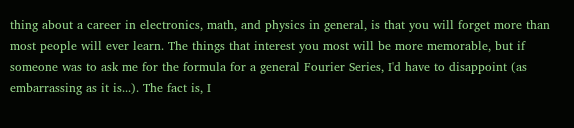thing about a career in electronics, math, and physics in general, is that you will forget more than most people will ever learn. The things that interest you most will be more memorable, but if someone was to ask me for the formula for a general Fourier Series, I'd have to disappoint (as embarrassing as it is...). The fact is, I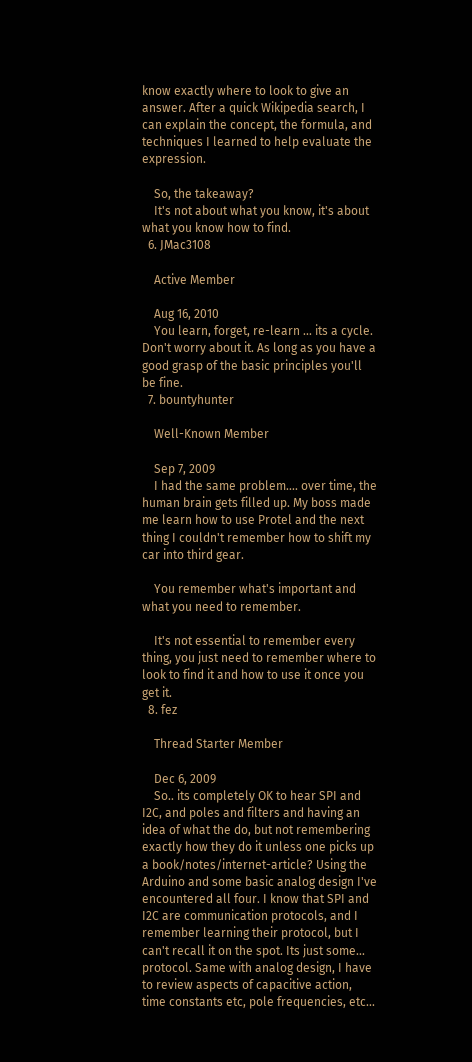know exactly where to look to give an answer. After a quick Wikipedia search, I can explain the concept, the formula, and techniques I learned to help evaluate the expression.

    So, the takeaway?
    It's not about what you know, it's about what you know how to find.
  6. JMac3108

    Active Member

    Aug 16, 2010
    You learn, forget, re-learn ... its a cycle. Don't worry about it. As long as you have a good grasp of the basic principles you'll be fine.
  7. bountyhunter

    Well-Known Member

    Sep 7, 2009
    I had the same problem.... over time, the human brain gets filled up. My boss made me learn how to use Protel and the next thing I couldn't remember how to shift my car into third gear.

    You remember what's important and what you need to remember.

    It's not essential to remember every thing, you just need to remember where to look to find it and how to use it once you get it.
  8. fez

    Thread Starter Member

    Dec 6, 2009
    So.. its completely OK to hear SPI and I2C, and poles and filters and having an idea of what the do, but not remembering exactly how they do it unless one picks up a book/notes/internet-article? Using the Arduino and some basic analog design I've encountered all four. I know that SPI and I2C are communication protocols, and I remember learning their protocol, but I can't recall it on the spot. Its just some... protocol. Same with analog design, I have to review aspects of capacitive action, time constants etc, pole frequencies, etc...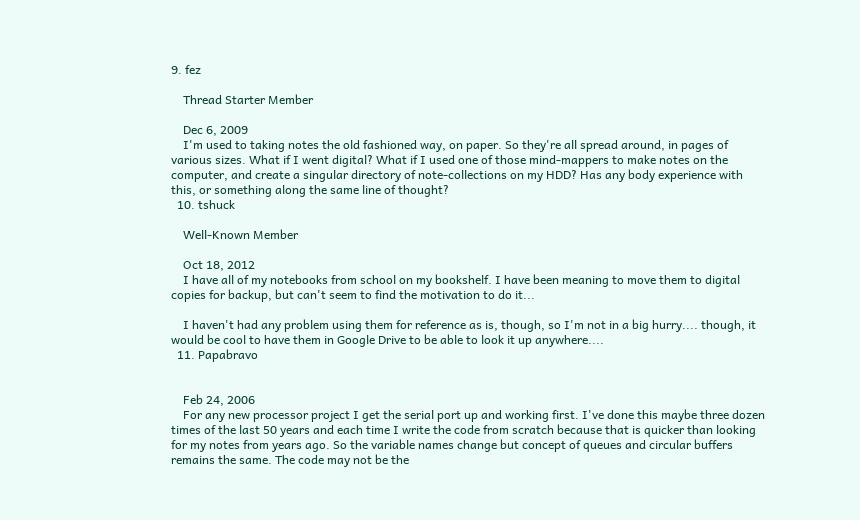9. fez

    Thread Starter Member

    Dec 6, 2009
    I'm used to taking notes the old fashioned way, on paper. So they're all spread around, in pages of various sizes. What if I went digital? What if I used one of those mind-mappers to make notes on the computer, and create a singular directory of note-collections on my HDD? Has any body experience with this, or something along the same line of thought?
  10. tshuck

    Well-Known Member

    Oct 18, 2012
    I have all of my notebooks from school on my bookshelf. I have been meaning to move them to digital copies for backup, but can't seem to find the motivation to do it...

    I haven't had any problem using them for reference as is, though, so I'm not in a big hurry.... though, it would be cool to have them in Google Drive to be able to look it up anywhere....
  11. Papabravo


    Feb 24, 2006
    For any new processor project I get the serial port up and working first. I've done this maybe three dozen times of the last 50 years and each time I write the code from scratch because that is quicker than looking for my notes from years ago. So the variable names change but concept of queues and circular buffers remains the same. The code may not be the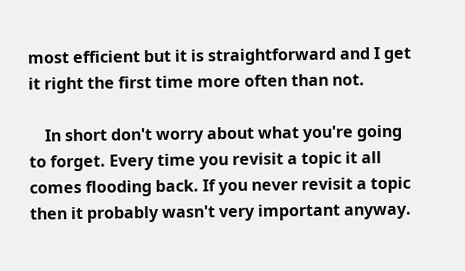most efficient but it is straightforward and I get it right the first time more often than not.

    In short don't worry about what you're going to forget. Every time you revisit a topic it all comes flooding back. If you never revisit a topic then it probably wasn't very important anyway.